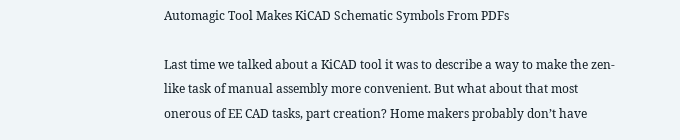Automagic Tool Makes KiCAD Schematic Symbols From PDFs

Last time we talked about a KiCAD tool it was to describe a way to make the zen-like task of manual assembly more convenient. But what about that most onerous of EE CAD tasks, part creation? Home makers probably don’t have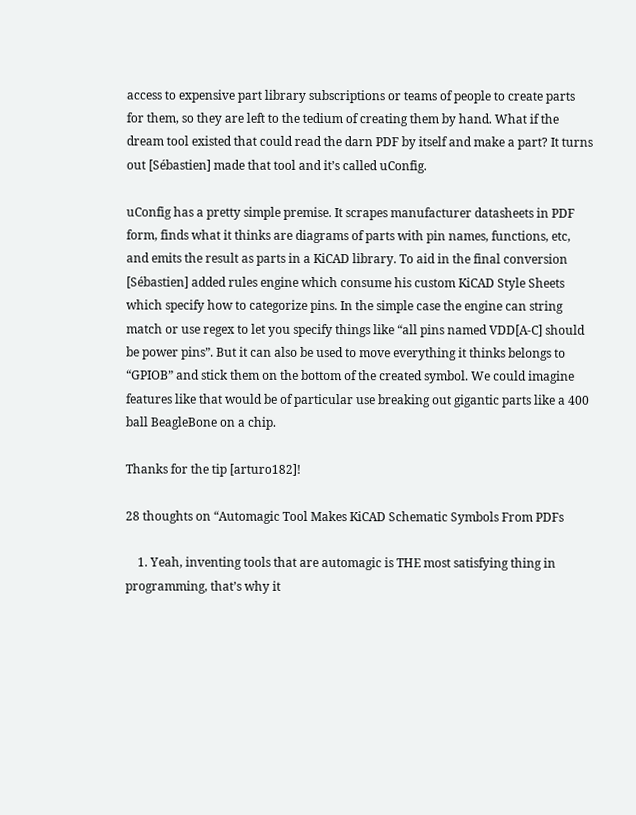access to expensive part library subscriptions or teams of people to create parts for them, so they are left to the tedium of creating them by hand. What if the dream tool existed that could read the darn PDF by itself and make a part? It turns out [Sébastien] made that tool and it’s called uConfig.

uConfig has a pretty simple premise. It scrapes manufacturer datasheets in PDF form, finds what it thinks are diagrams of parts with pin names, functions, etc, and emits the result as parts in a KiCAD library. To aid in the final conversion [Sébastien] added rules engine which consume his custom KiCAD Style Sheets which specify how to categorize pins. In the simple case the engine can string match or use regex to let you specify things like “all pins named VDD[A-C] should be power pins”. But it can also be used to move everything it thinks belongs to “GPIOB” and stick them on the bottom of the created symbol. We could imagine features like that would be of particular use breaking out gigantic parts like a 400 ball BeagleBone on a chip.

Thanks for the tip [arturo182]!

28 thoughts on “Automagic Tool Makes KiCAD Schematic Symbols From PDFs

    1. Yeah, inventing tools that are automagic is THE most satisfying thing in programming, that’s why it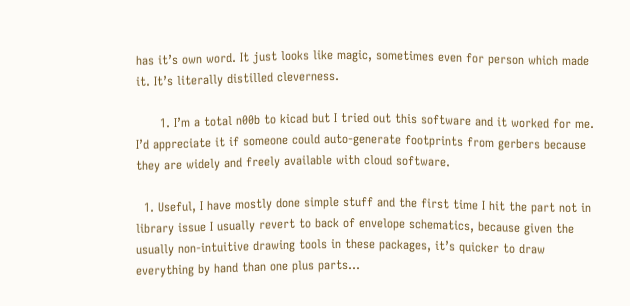has it’s own word. It just looks like magic, sometimes even for person which made it. It’s literally distilled cleverness.

      1. I’m a total n00b to kicad but I tried out this software and it worked for me. I’d appreciate it if someone could auto-generate footprints from gerbers because they are widely and freely available with cloud software.

  1. Useful, I have mostly done simple stuff and the first time I hit the part not in library issue I usually revert to back of envelope schematics, because given the usually non-intuitive drawing tools in these packages, it’s quicker to draw everything by hand than one plus parts…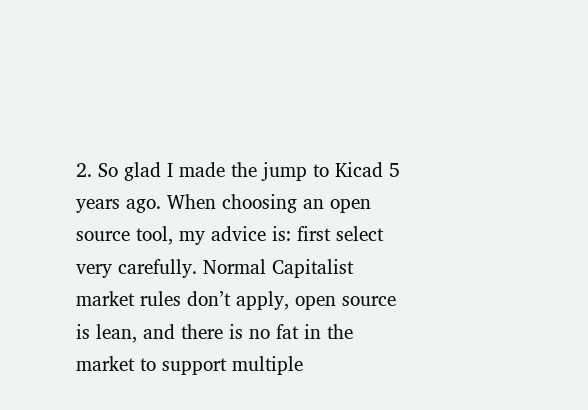2. So glad I made the jump to Kicad 5 years ago. When choosing an open source tool, my advice is: first select very carefully. Normal Capitalist market rules don’t apply, open source is lean, and there is no fat in the market to support multiple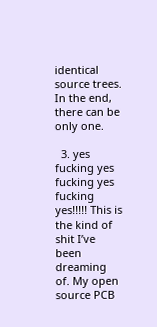identical source trees. In the end, there can be only one.

  3. yes fucking yes fucking yes fucking yes!!!!! This is the kind of shit I’ve been dreaming of. My open source PCB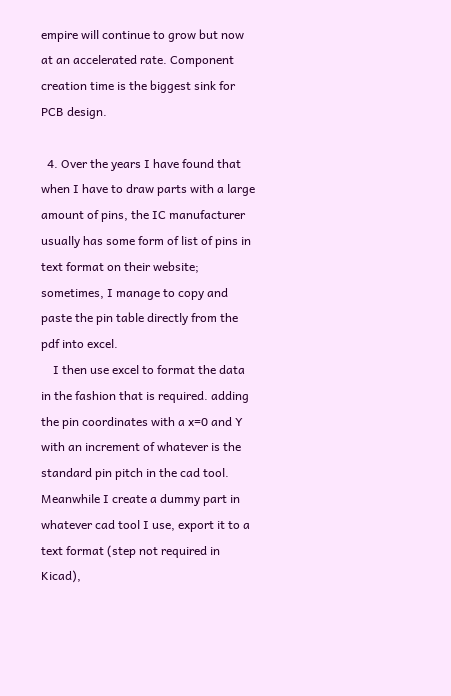empire will continue to grow but now at an accelerated rate. Component creation time is the biggest sink for PCB design.

  4. Over the years I have found that when I have to draw parts with a large amount of pins, the IC manufacturer usually has some form of list of pins in text format on their website; sometimes, I manage to copy and paste the pin table directly from the pdf into excel.
    I then use excel to format the data in the fashion that is required. adding the pin coordinates with a x=0 and Y with an increment of whatever is the standard pin pitch in the cad tool. Meanwhile I create a dummy part in whatever cad tool I use, export it to a text format (step not required in Kicad),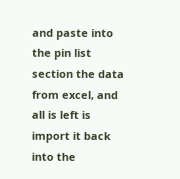and paste into the pin list section the data from excel, and all is left is import it back into the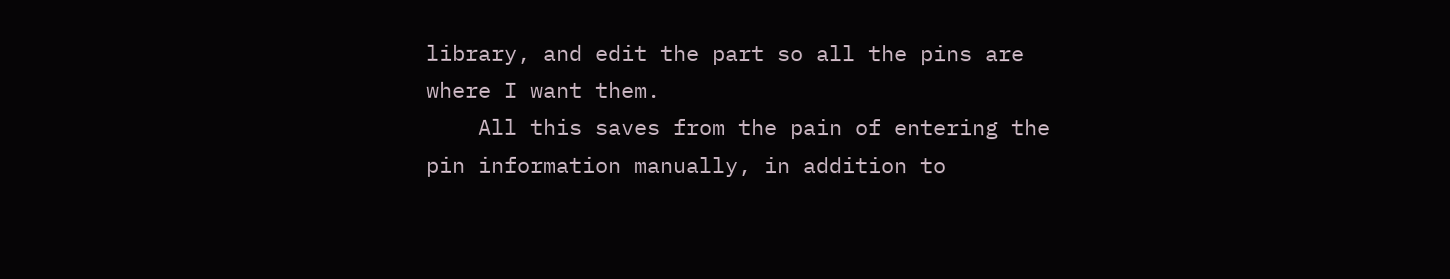library, and edit the part so all the pins are where I want them.
    All this saves from the pain of entering the pin information manually, in addition to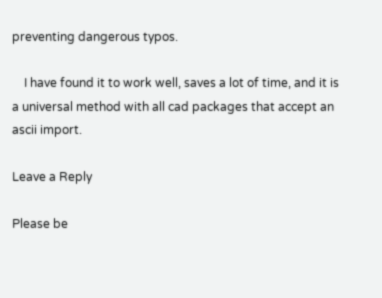preventing dangerous typos.

    I have found it to work well, saves a lot of time, and it is a universal method with all cad packages that accept an ascii import.

Leave a Reply

Please be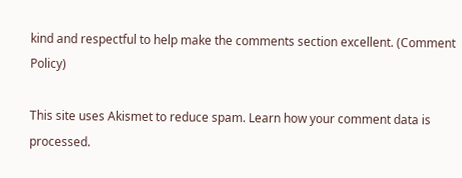kind and respectful to help make the comments section excellent. (Comment Policy)

This site uses Akismet to reduce spam. Learn how your comment data is processed.